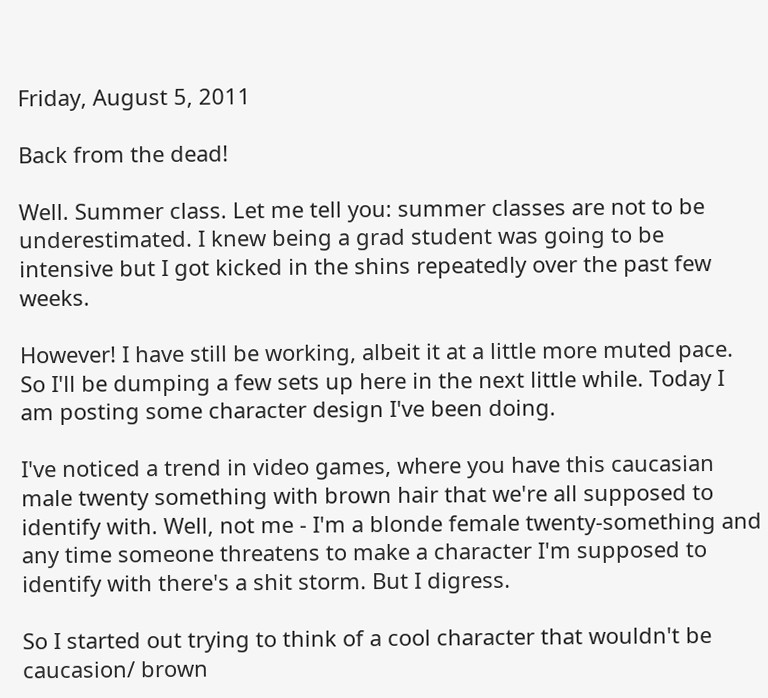Friday, August 5, 2011

Back from the dead!

Well. Summer class. Let me tell you: summer classes are not to be underestimated. I knew being a grad student was going to be intensive but I got kicked in the shins repeatedly over the past few weeks.

However! I have still be working, albeit it at a little more muted pace. So I'll be dumping a few sets up here in the next little while. Today I am posting some character design I've been doing.

I've noticed a trend in video games, where you have this caucasian male twenty something with brown hair that we're all supposed to identify with. Well, not me - I'm a blonde female twenty-something and any time someone threatens to make a character I'm supposed to identify with there's a shit storm. But I digress.

So I started out trying to think of a cool character that wouldn't be caucasion/ brown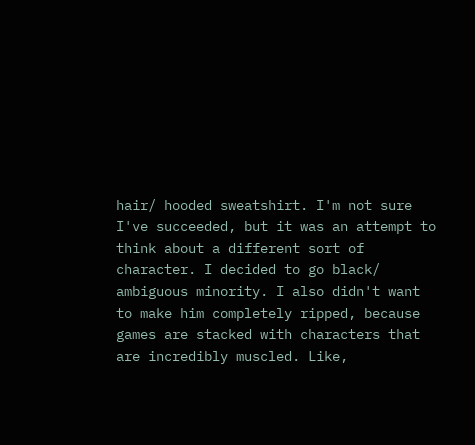hair/ hooded sweatshirt. I'm not sure I've succeeded, but it was an attempt to think about a different sort of character. I decided to go black/ ambiguous minority. I also didn't want to make him completely ripped, because games are stacked with characters that are incredibly muscled. Like,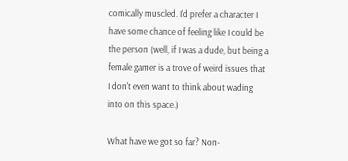comically muscled. I'd prefer a character I have some chance of feeling like I could be the person (well, if I was a dude, but being a female gamer is a trove of weird issues that I don't even want to think about wading into on this space.)

What have we got so far? Non-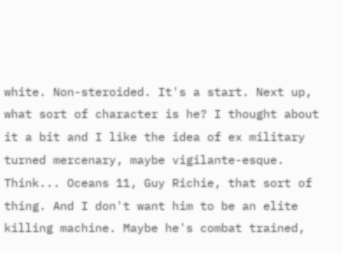white. Non-steroided. It's a start. Next up, what sort of character is he? I thought about it a bit and I like the idea of ex military turned mercenary, maybe vigilante-esque. Think... Oceans 11, Guy Richie, that sort of thing. And I don't want him to be an elite killing machine. Maybe he's combat trained,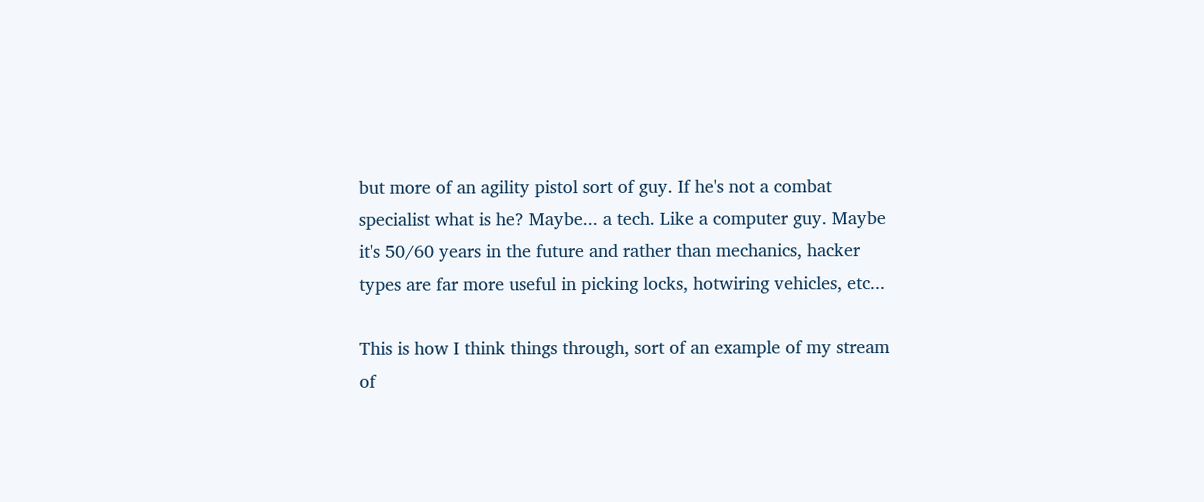but more of an agility pistol sort of guy. If he's not a combat specialist what is he? Maybe... a tech. Like a computer guy. Maybe it's 50/60 years in the future and rather than mechanics, hacker types are far more useful in picking locks, hotwiring vehicles, etc...

This is how I think things through, sort of an example of my stream of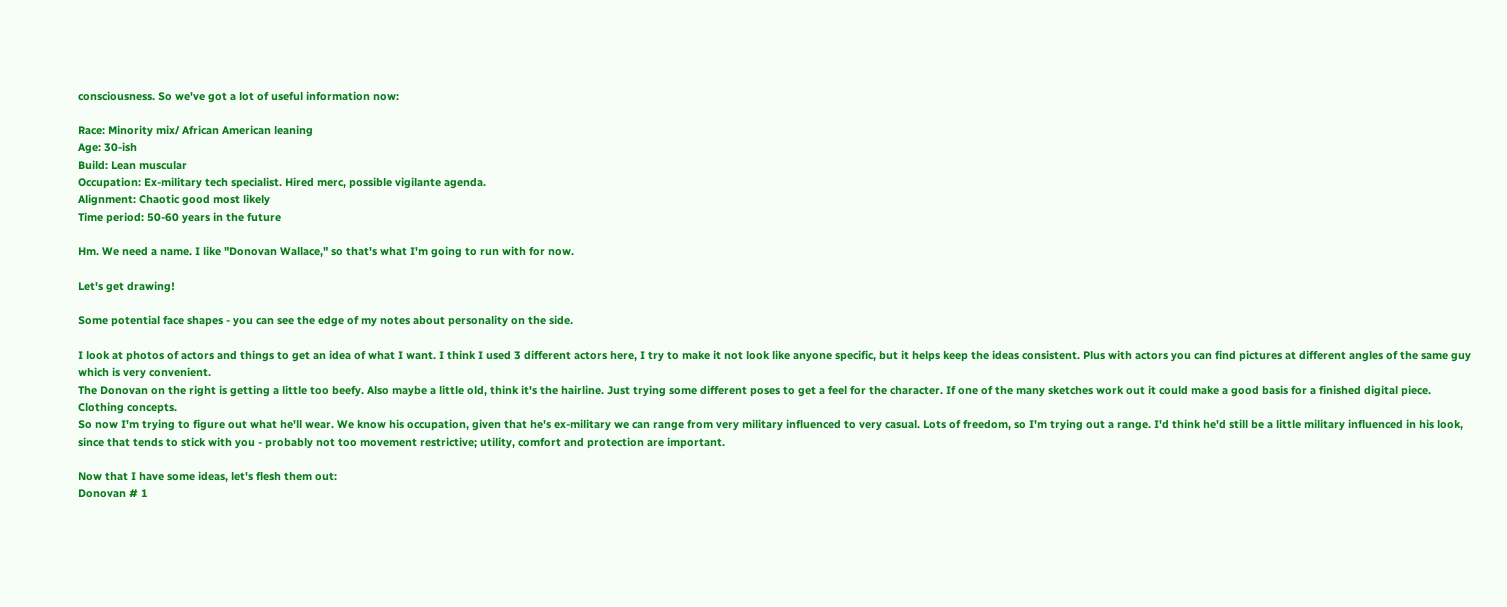consciousness. So we've got a lot of useful information now:

Race: Minority mix/ African American leaning
Age: 30-ish
Build: Lean muscular
Occupation: Ex-military tech specialist. Hired merc, possible vigilante agenda.
Alignment: Chaotic good most likely
Time period: 50-60 years in the future

Hm. We need a name. I like "Donovan Wallace," so that's what I'm going to run with for now.

Let's get drawing!

Some potential face shapes - you can see the edge of my notes about personality on the side.

I look at photos of actors and things to get an idea of what I want. I think I used 3 different actors here, I try to make it not look like anyone specific, but it helps keep the ideas consistent. Plus with actors you can find pictures at different angles of the same guy which is very convenient.
The Donovan on the right is getting a little too beefy. Also maybe a little old, think it's the hairline. Just trying some different poses to get a feel for the character. If one of the many sketches work out it could make a good basis for a finished digital piece.
Clothing concepts.
So now I'm trying to figure out what he'll wear. We know his occupation, given that he's ex-military we can range from very military influenced to very casual. Lots of freedom, so I'm trying out a range. I'd think he'd still be a little military influenced in his look, since that tends to stick with you - probably not too movement restrictive; utility, comfort and protection are important.

Now that I have some ideas, let's flesh them out:
Donovan # 1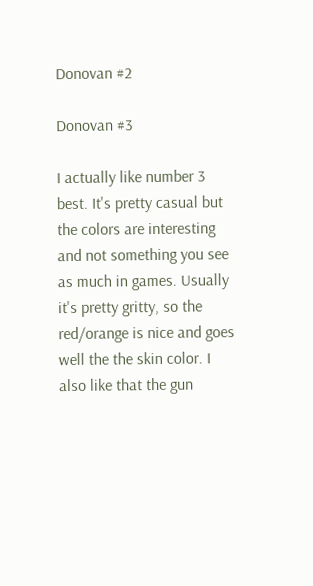Donovan #2

Donovan #3

I actually like number 3 best. It's pretty casual but the colors are interesting and not something you see as much in games. Usually it's pretty gritty, so the red/orange is nice and goes well the the skin color. I also like that the gun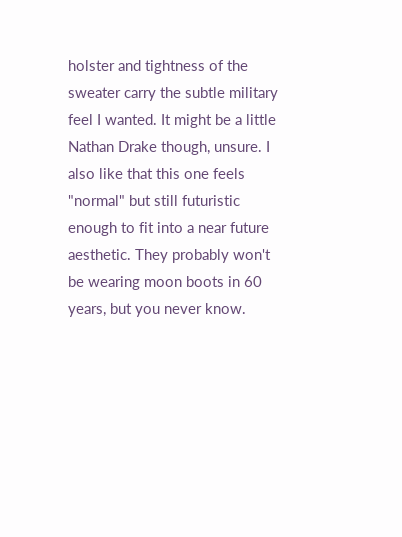holster and tightness of the sweater carry the subtle military feel I wanted. It might be a little Nathan Drake though, unsure. I also like that this one feels "normal" but still futuristic enough to fit into a near future aesthetic. They probably won't be wearing moon boots in 60 years, but you never know.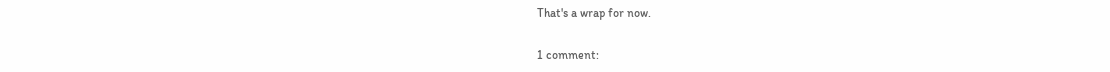That's a wrap for now.

1 comment: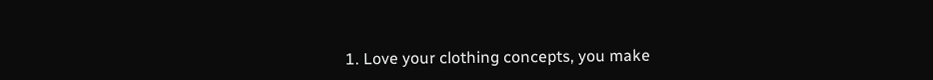1. Love your clothing concepts, you make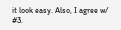it look easy. Also, I agree w/ #3.